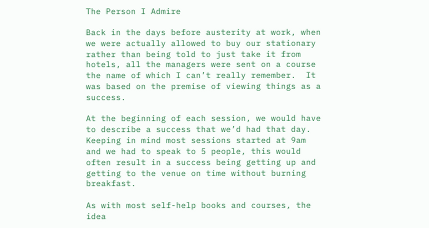The Person I Admire

Back in the days before austerity at work, when we were actually allowed to buy our stationary rather than being told to just take it from hotels, all the managers were sent on a course the name of which I can’t really remember.  It was based on the premise of viewing things as a success.

At the beginning of each session, we would have to describe a success that we’d had that day.  Keeping in mind most sessions started at 9am and we had to speak to 5 people, this would often result in a success being getting up and getting to the venue on time without burning breakfast.

As with most self-help books and courses, the idea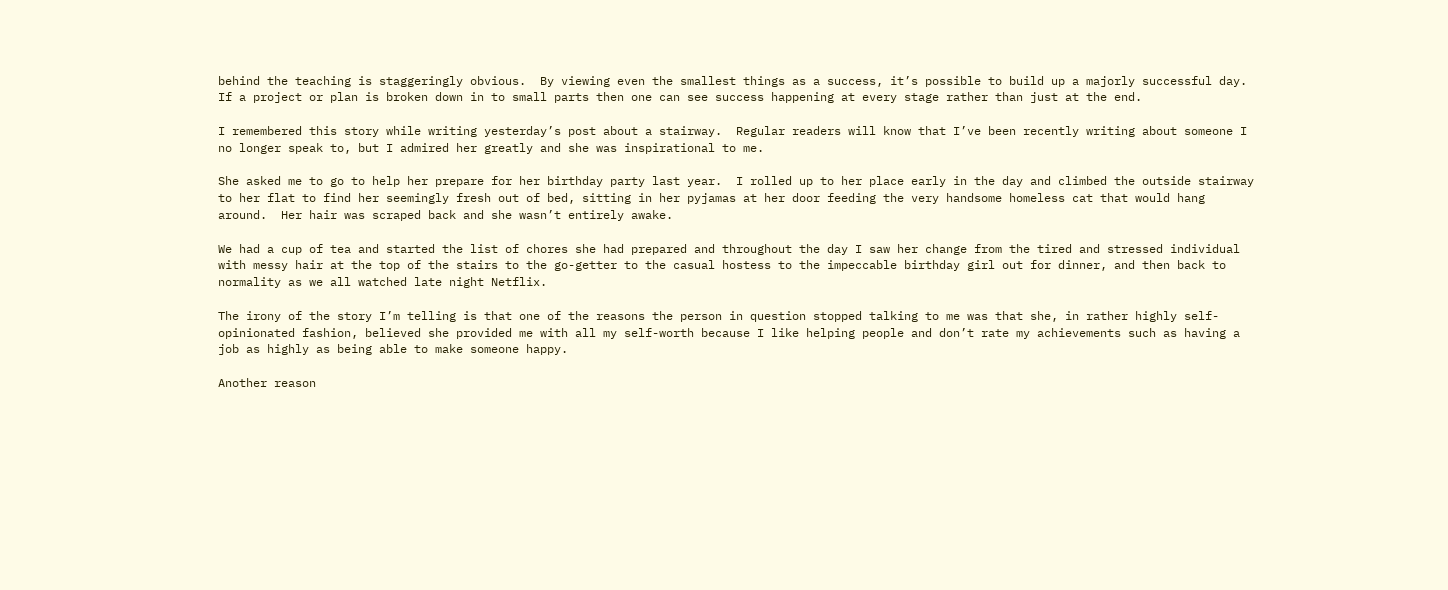behind the teaching is staggeringly obvious.  By viewing even the smallest things as a success, it’s possible to build up a majorly successful day.  If a project or plan is broken down in to small parts then one can see success happening at every stage rather than just at the end.

I remembered this story while writing yesterday’s post about a stairway.  Regular readers will know that I’ve been recently writing about someone I no longer speak to, but I admired her greatly and she was inspirational to me.

She asked me to go to help her prepare for her birthday party last year.  I rolled up to her place early in the day and climbed the outside stairway to her flat to find her seemingly fresh out of bed, sitting in her pyjamas at her door feeding the very handsome homeless cat that would hang around.  Her hair was scraped back and she wasn’t entirely awake.

We had a cup of tea and started the list of chores she had prepared and throughout the day I saw her change from the tired and stressed individual with messy hair at the top of the stairs to the go-getter to the casual hostess to the impeccable birthday girl out for dinner, and then back to normality as we all watched late night Netflix.

The irony of the story I’m telling is that one of the reasons the person in question stopped talking to me was that she, in rather highly self-opinionated fashion, believed she provided me with all my self-worth because I like helping people and don’t rate my achievements such as having a job as highly as being able to make someone happy.

Another reason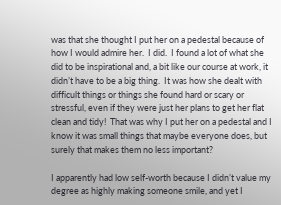was that she thought I put her on a pedestal because of how I would admire her.  I did.  I found a lot of what she did to be inspirational and, a bit like our course at work, it didn’t have to be a big thing.  It was how she dealt with difficult things or things she found hard or scary or stressful, even if they were just her plans to get her flat clean and tidy!  That was why I put her on a pedestal and I know it was small things that maybe everyone does, but surely that makes them no less important?

I apparently had low self-worth because I didn’t value my degree as highly making someone smile, and yet I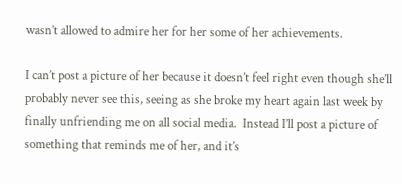wasn’t allowed to admire her for her some of her achievements.

I can’t post a picture of her because it doesn’t feel right even though she’ll probably never see this, seeing as she broke my heart again last week by finally unfriending me on all social media.  Instead I’ll post a picture of something that reminds me of her, and it’s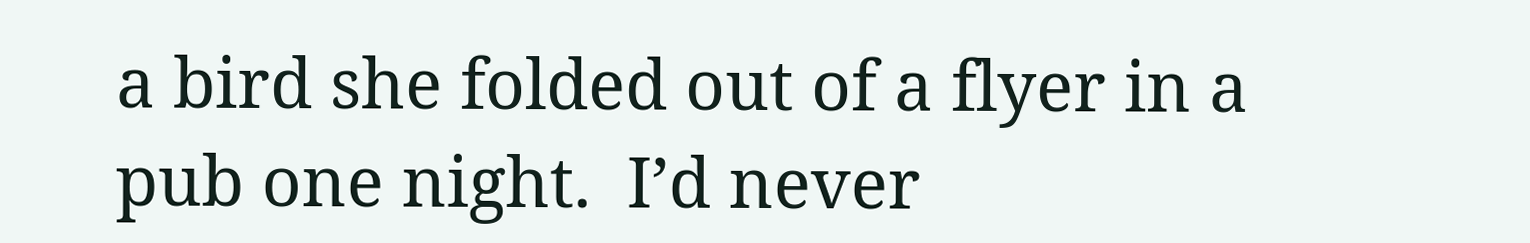a bird she folded out of a flyer in a pub one night.  I’d never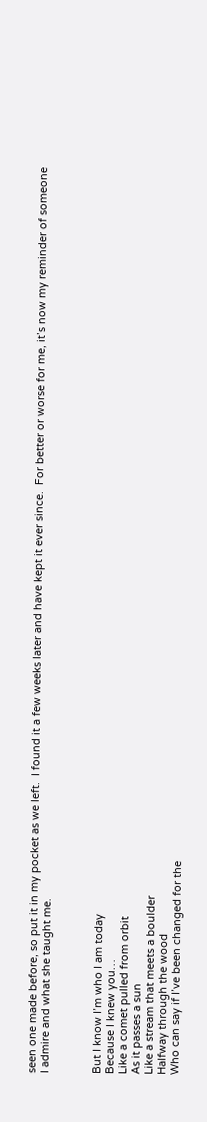seen one made before, so put it in my pocket as we left.  I found it a few weeks later and have kept it ever since.  For better or worse for me, it’s now my reminder of someone I admire and what she taught me.



But I know I’m who I am today
Because I knew you…
Like a comet pulled from orbit
As it passes a sun
Like a stream that meets a boulder
Halfway through the wood
Who can say if I’ve been changed for the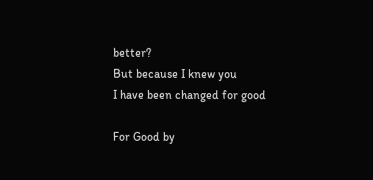better?
But because I knew you
I have been changed for good

For Good by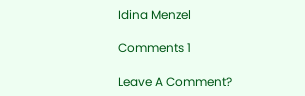Idina Menzel

Comments 1

Leave A Comment?